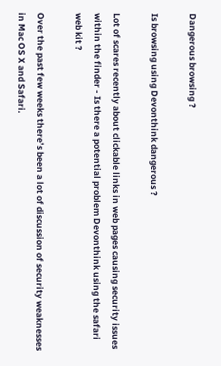Dangerous browsing ?

Is browsing using Devonthink dangerous ?

Lot of scares recently about clickable links in web pages causing security issues within the finder - Is there a potential problem Devonthink using the safari web kit ?

Over the past few weeks there’s been a lot of discussion of security weaknesses in Mac OS X and Safari.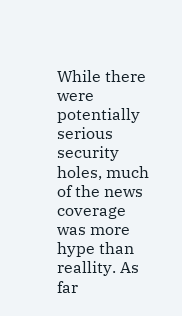While there were potentially serious security holes, much of the news coverage was more hype than reallity. As far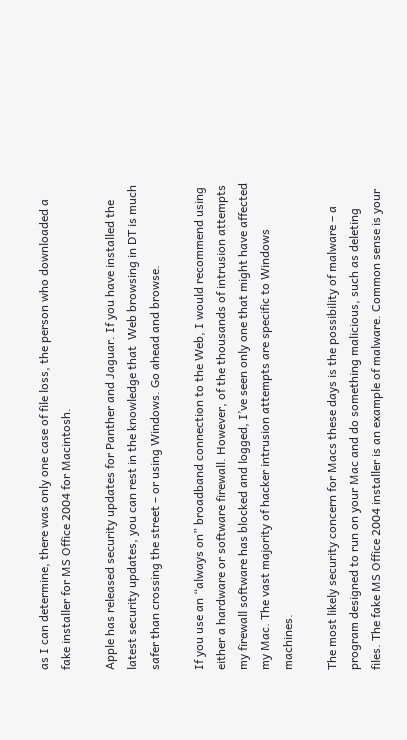as I can determine, there was only one case of file loss, the person who downloaded a fake installer for MS Office 2004 for Macintosh.

Apple has released security updates for Panther and Jaguar. If you have installed the latest security updates, you can rest in the knowledge that  Web browsing in DT is much safer than crossing the street – or using Windows. Go ahead and browse.

If you use an “always on” broadband connection to the Web, I would recommend using either a hardware or software firewall. However, of the thousands of intrusion attempts my firewall software has blocked and logged, I’ve seen only one that might have affected my Mac. The vast majority of hacker intrusion attempts are specific to Windows machines.

The most likely security concern for Macs these days is the possibility of malware – a program designed to run on your Mac and do something malicious, such as deleting files. The fake MS Office 2004 installer is an example of malware. Common sense is your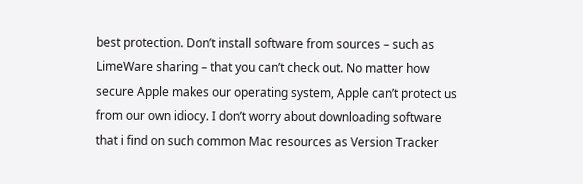best protection. Don’t install software from sources – such as LimeWare sharing – that you can’t check out. No matter how secure Apple makes our operating system, Apple can’t protect us from our own idiocy. I don’t worry about downloading software that i find on such common Mac resources as Version Tracker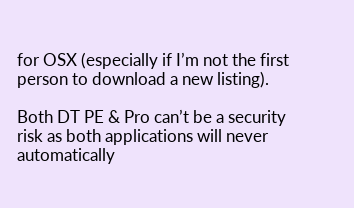for OSX (especially if I’m not the first person to download a new listing).

Both DT PE & Pro can’t be a security risk as both applications will never automatically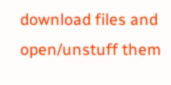download files and open/unstuff them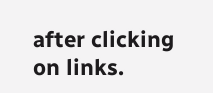after clicking on links.